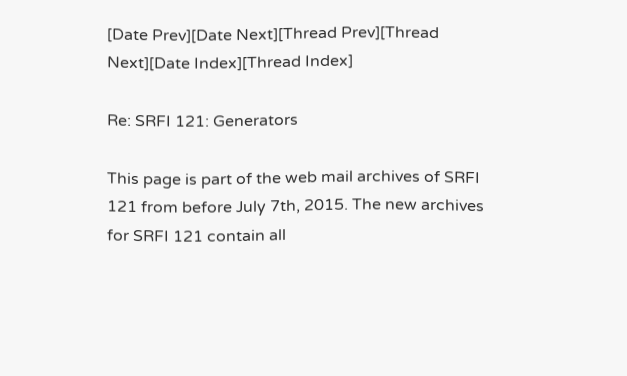[Date Prev][Date Next][Thread Prev][Thread Next][Date Index][Thread Index]

Re: SRFI 121: Generators

This page is part of the web mail archives of SRFI 121 from before July 7th, 2015. The new archives for SRFI 121 contain all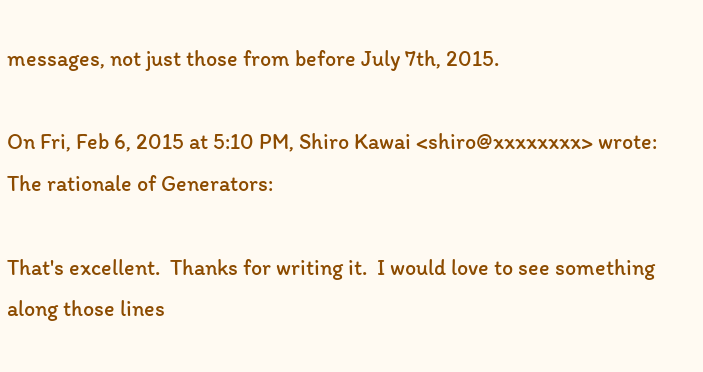messages, not just those from before July 7th, 2015.

On Fri, Feb 6, 2015 at 5:10 PM, Shiro Kawai <shiro@xxxxxxxx> wrote:
The rationale of Generators:

That's excellent.  Thanks for writing it.  I would love to see something along those lines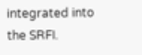integrated into the SRFI.